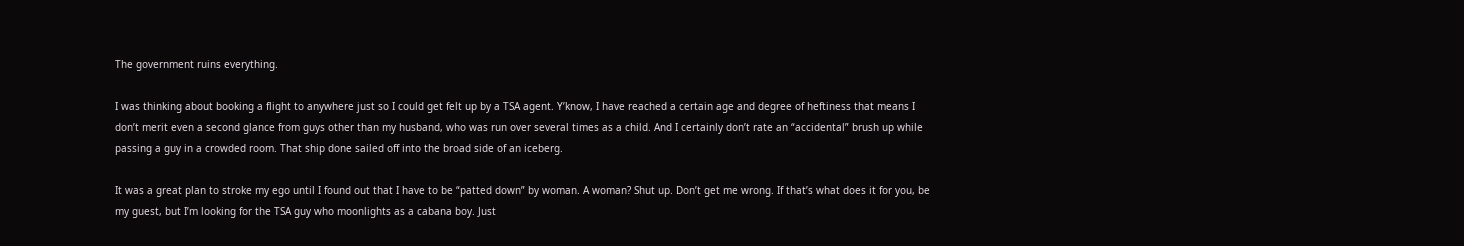The government ruins everything.

I was thinking about booking a flight to anywhere just so I could get felt up by a TSA agent. Y’know, I have reached a certain age and degree of heftiness that means I don’t merit even a second glance from guys other than my husband, who was run over several times as a child. And I certainly don’t rate an “accidental” brush up while passing a guy in a crowded room. That ship done sailed off into the broad side of an iceberg.

It was a great plan to stroke my ego until I found out that I have to be “patted down” by woman. A woman? Shut up. Don’t get me wrong. If that’s what does it for you, be my guest, but I’m looking for the TSA guy who moonlights as a cabana boy. Just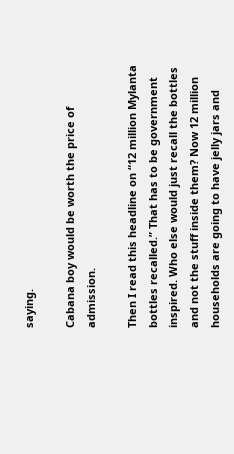saying.

Cabana boy would be worth the price of admission.

Then I read this headline on “12 million Mylanta bottles recalled.” That has to be government inspired. Who else would just recall the bottles and not the stuff inside them? Now 12 million households are going to have jelly jars and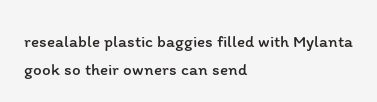resealable plastic baggies filled with Mylanta gook so their owners can send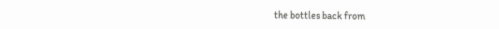the bottles back from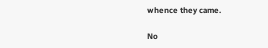whence they came.

No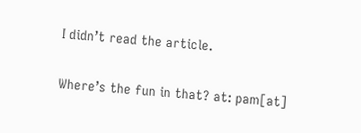I didn’t read the article.

Where’s the fun in that? at: pam[at]